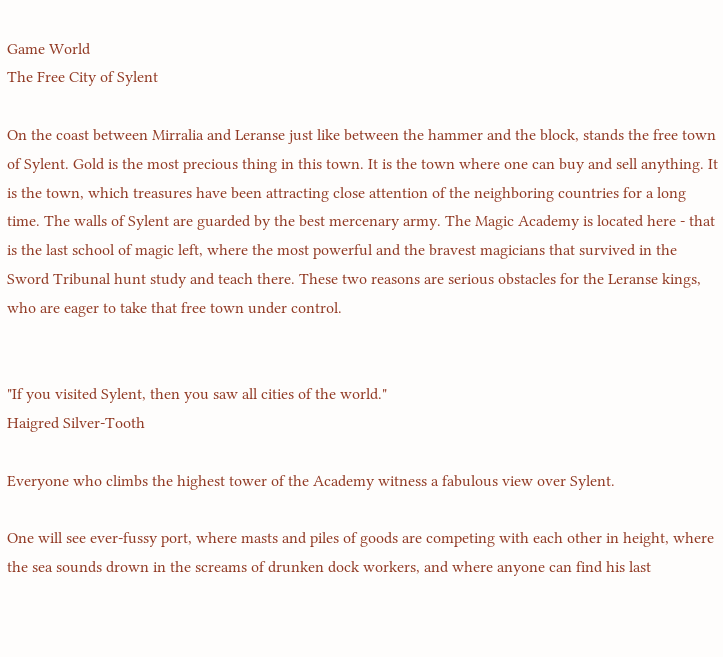Game World
The Free City of Sylent

On the coast between Mirralia and Leranse just like between the hammer and the block, stands the free town of Sylent. Gold is the most precious thing in this town. It is the town where one can buy and sell anything. It is the town, which treasures have been attracting close attention of the neighboring countries for a long time. The walls of Sylent are guarded by the best mercenary army. The Magic Academy is located here - that is the last school of magic left, where the most powerful and the bravest magicians that survived in the Sword Tribunal hunt study and teach there. These two reasons are serious obstacles for the Leranse kings, who are eager to take that free town under control.


"If you visited Sylent, then you saw all cities of the world."
Haigred Silver-Tooth

Everyone who climbs the highest tower of the Academy witness a fabulous view over Sylent.

One will see ever-fussy port, where masts and piles of goods are competing with each other in height, where the sea sounds drown in the screams of drunken dock workers, and where anyone can find his last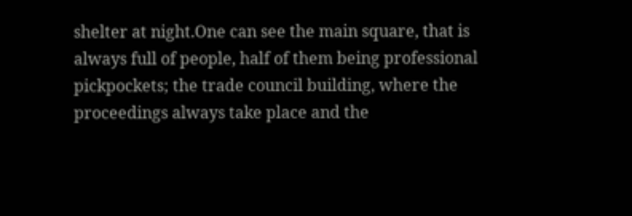shelter at night.One can see the main square, that is always full of people, half of them being professional pickpockets; the trade council building, where the proceedings always take place and the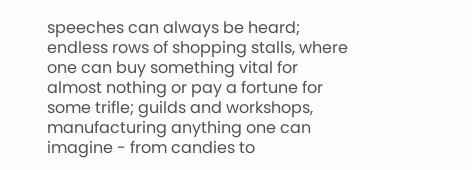speeches can always be heard; endless rows of shopping stalls, where one can buy something vital for almost nothing or pay a fortune for some trifle; guilds and workshops, manufacturing anything one can imagine - from candies to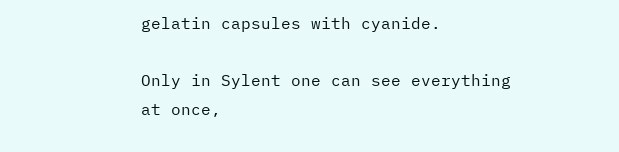gelatin capsules with cyanide.

Only in Sylent one can see everything at once,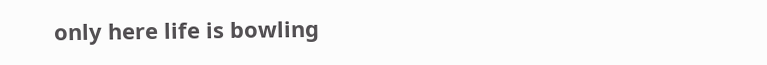only here life is bowling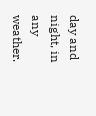day and night, in any weather.